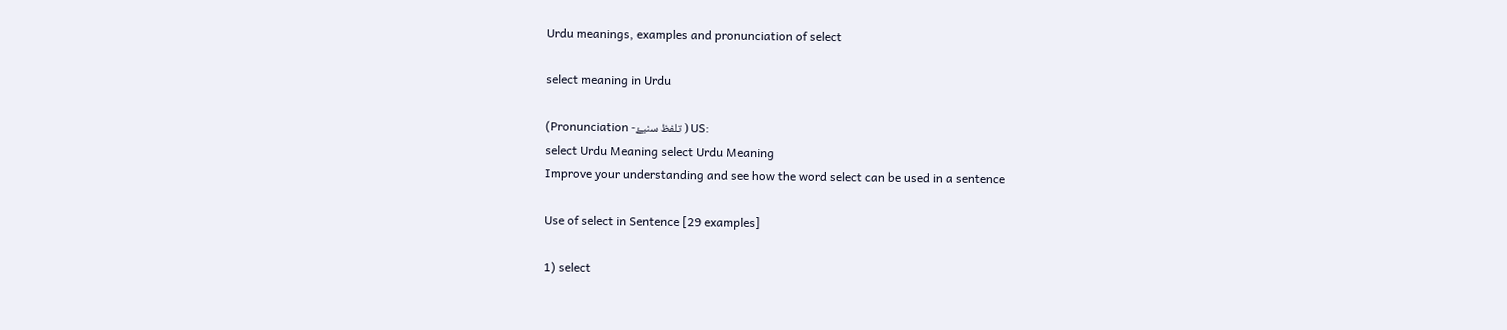Urdu meanings, examples and pronunciation of select

select meaning in Urdu

(Pronunciation -تلفظ سنیۓ ) US:
select Urdu Meaning select Urdu Meaning
Improve your understanding and see how the word select can be used in a sentence

Use of select in Sentence [29 examples]

1) select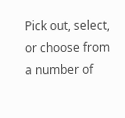Pick out, select, or choose from a number of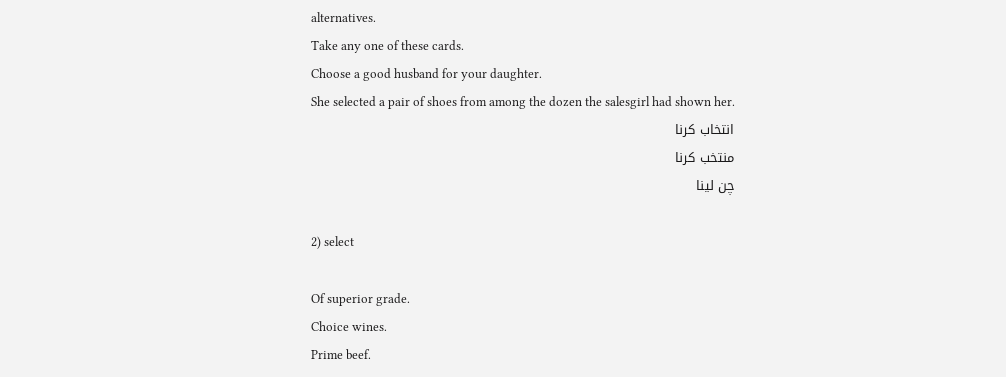alternatives.
Take any one of these cards.
Choose a good husband for your daughter.
She selected a pair of shoes from among the dozen the salesgirl had shown her.
انتخاب کرنا
منتخب کرنا
چن لینا

2) select

Of superior grade.
Choice wines.
Prime beef.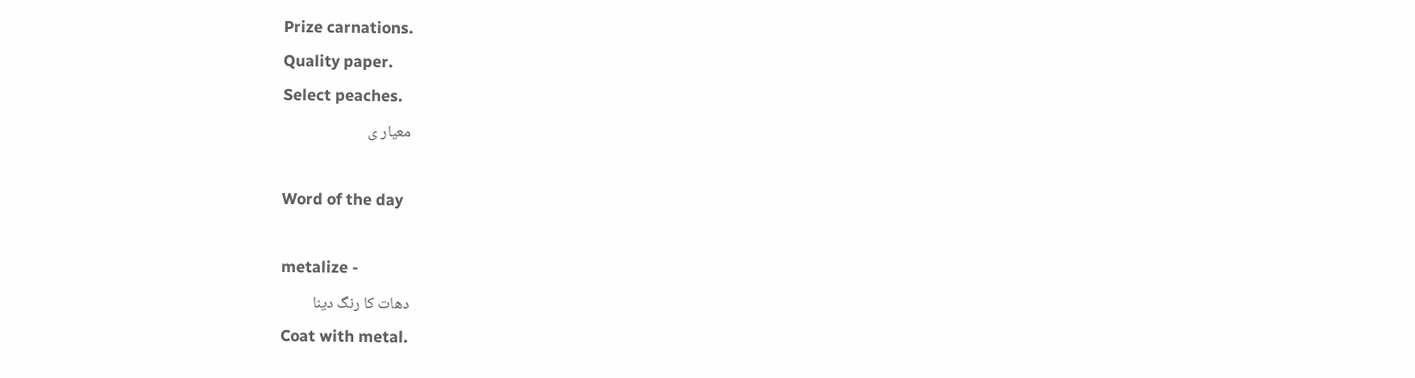Prize carnations.
Quality paper.
Select peaches.
معیار ی

Word of the day

metalize -
دھات کا رنگ دینا
Coat with metal.